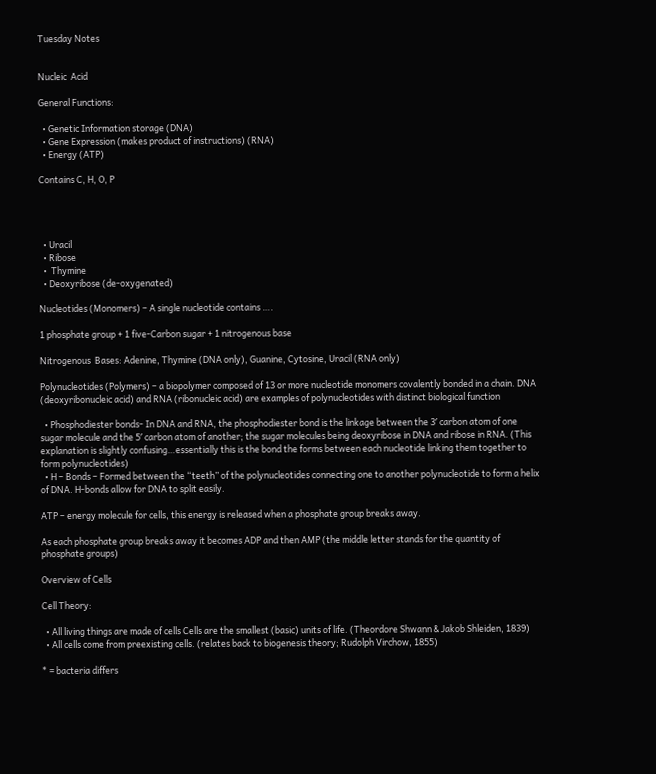Tuesday Notes


Nucleic  Acid

General Functions:

  • Genetic Information storage (DNA)
  • Gene Expression (makes product of instructions) (RNA)
  • Energy (ATP)

Contains C, H, O, P




  • Uracil
  • Ribose
  •  Thymine
  • Deoxyribose (de-oxygenated)

Nucleotides (Monomers) – A single nucleotide contains ….

1 phosphate group + 1 five-Carbon sugar + 1 nitrogenous base

Nitrogenous  Bases: Adenine, Thymine (DNA only), Guanine, Cytosine, Uracil (RNA only)

Polynucleotides (Polymers) – a biopolymer composed of 13 or more nucleotide monomers covalently bonded in a chain. DNA (deoxyribonucleic acid) and RNA (ribonucleic acid) are examples of polynucleotides with distinct biological function

  • Phosphodiester bonds- In DNA and RNA, the phosphodiester bond is the linkage between the 3′ carbon atom of one sugar molecule and the 5′ carbon atom of another; the sugar molecules being deoxyribose in DNA and ribose in RNA. (This explanation is slightly confusing…essentially this is the bond the forms between each nucleotide linking them together to form polynucleotides)
  • H – Bonds – Formed between the “teeth” of the polynucleotides connecting one to another polynucleotide to form a helix of DNA. H-bonds allow for DNA to split easily.

ATP – energy molecule for cells, this energy is released when a phosphate group breaks away.

As each phosphate group breaks away it becomes ADP and then AMP (the middle letter stands for the quantity of phosphate groups)

Overview of Cells

Cell Theory:

  • All living things are made of cells Cells are the smallest (basic) units of life. (Theordore Shwann & Jakob Shleiden, 1839)
  • All cells come from preexisting cells. (relates back to biogenesis theory; Rudolph Virchow, 1855)

* = bacteria differs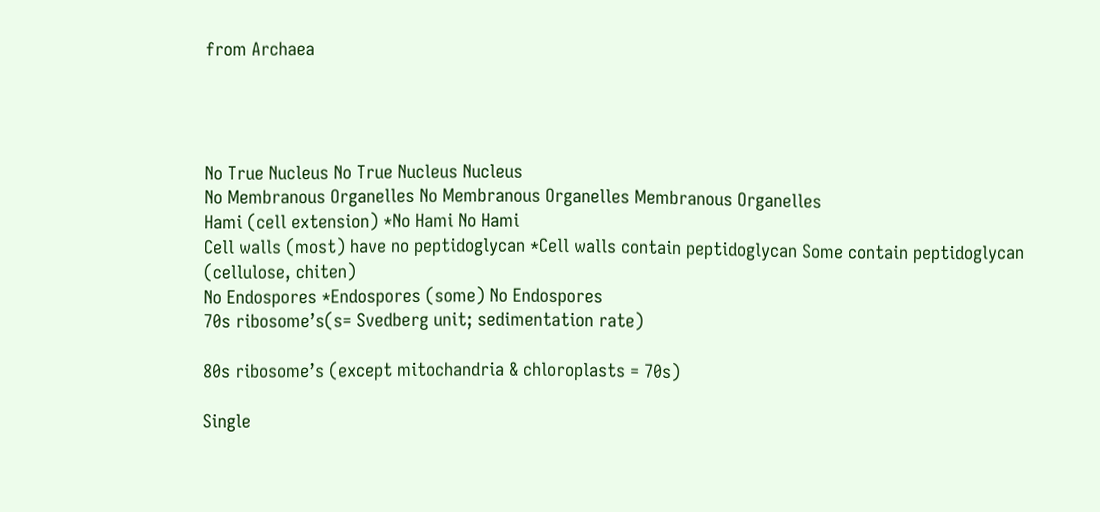from Archaea




No True Nucleus No True Nucleus Nucleus
No Membranous Organelles No Membranous Organelles Membranous Organelles
Hami (cell extension) *No Hami No Hami
Cell walls (most) have no peptidoglycan *Cell walls contain peptidoglycan Some contain peptidoglycan (cellulose, chiten)
No Endospores *Endospores (some) No Endospores
70s ribosome’s(s= Svedberg unit; sedimentation rate)

80s ribosome’s (except mitochandria & chloroplasts = 70s)

Single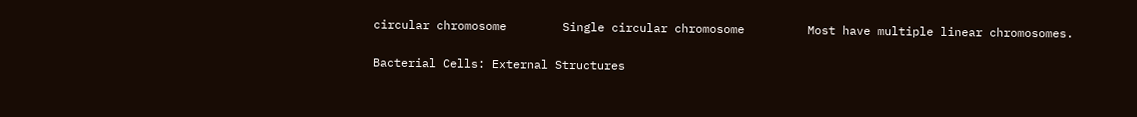circular chromosome        Single circular chromosome         Most have multiple linear chromosomes.

Bacterial Cells: External Structures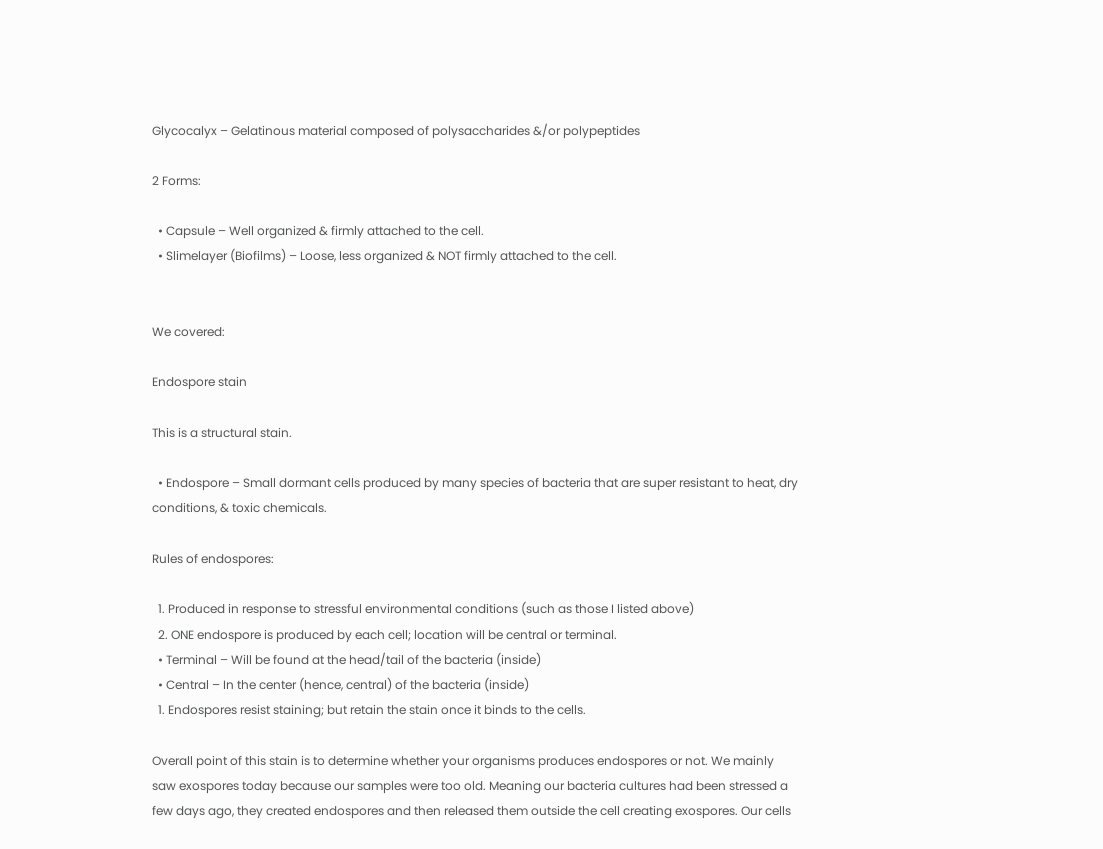Glycocalyx – Gelatinous material composed of polysaccharides &/or polypeptides

2 Forms:

  • Capsule – Well organized & firmly attached to the cell.
  • Slimelayer (Biofilms) – Loose, less organized & NOT firmly attached to the cell.


We covered:

Endospore stain

This is a structural stain.

  • Endospore – Small dormant cells produced by many species of bacteria that are super resistant to heat, dry conditions, & toxic chemicals.

Rules of endospores:

  1. Produced in response to stressful environmental conditions (such as those I listed above)
  2. ONE endospore is produced by each cell; location will be central or terminal.
  • Terminal – Will be found at the head/tail of the bacteria (inside)
  • Central – In the center (hence, central) of the bacteria (inside)
  1. Endospores resist staining; but retain the stain once it binds to the cells.

Overall point of this stain is to determine whether your organisms produces endospores or not. We mainly saw exospores today because our samples were too old. Meaning our bacteria cultures had been stressed a few days ago, they created endospores and then released them outside the cell creating exospores. Our cells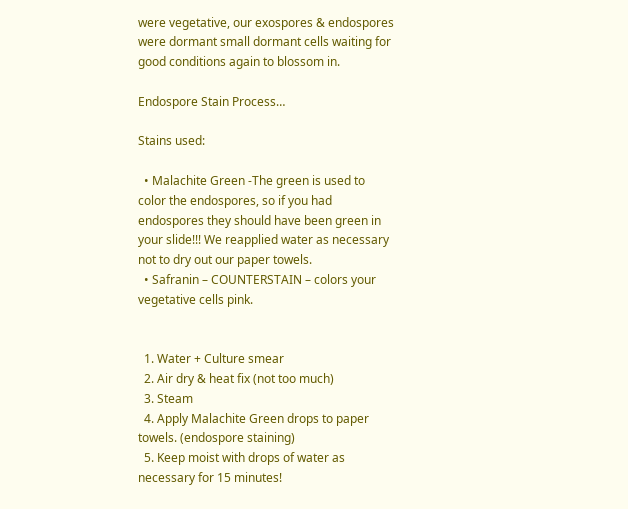were vegetative, our exospores & endospores were dormant small dormant cells waiting for good conditions again to blossom in.

Endospore Stain Process…

Stains used:

  • Malachite Green -The green is used to color the endospores, so if you had endospores they should have been green in your slide!!! We reapplied water as necessary not to dry out our paper towels.
  • Safranin – COUNTERSTAIN – colors your vegetative cells pink.


  1. Water + Culture smear
  2. Air dry & heat fix (not too much)
  3. Steam
  4. Apply Malachite Green drops to paper towels. (endospore staining)
  5. Keep moist with drops of water as necessary for 15 minutes!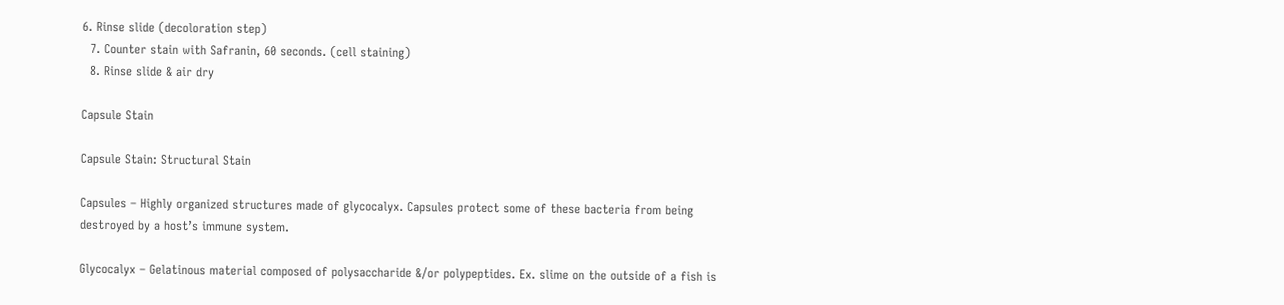6. Rinse slide (decoloration step)
  7. Counter stain with Safranin, 60 seconds. (cell staining)
  8. Rinse slide & air dry

Capsule Stain

Capsule Stain: Structural Stain

Capsules – Highly organized structures made of glycocalyx. Capsules protect some of these bacteria from being destroyed by a host’s immune system.

Glycocalyx – Gelatinous material composed of polysaccharide &/or polypeptides. Ex. slime on the outside of a fish is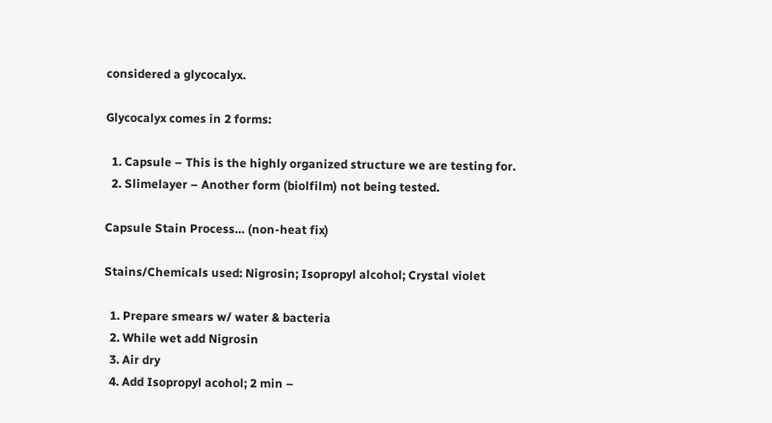considered a glycocalyx.

Glycocalyx comes in 2 forms:

  1. Capsule – This is the highly organized structure we are testing for.
  2. Slimelayer – Another form (biolfilm) not being tested.

Capsule Stain Process… (non-heat fix)

Stains/Chemicals used: Nigrosin; Isopropyl alcohol; Crystal violet

  1. Prepare smears w/ water & bacteria
  2. While wet add Nigrosin
  3. Air dry
  4. Add Isopropyl acohol; 2 min –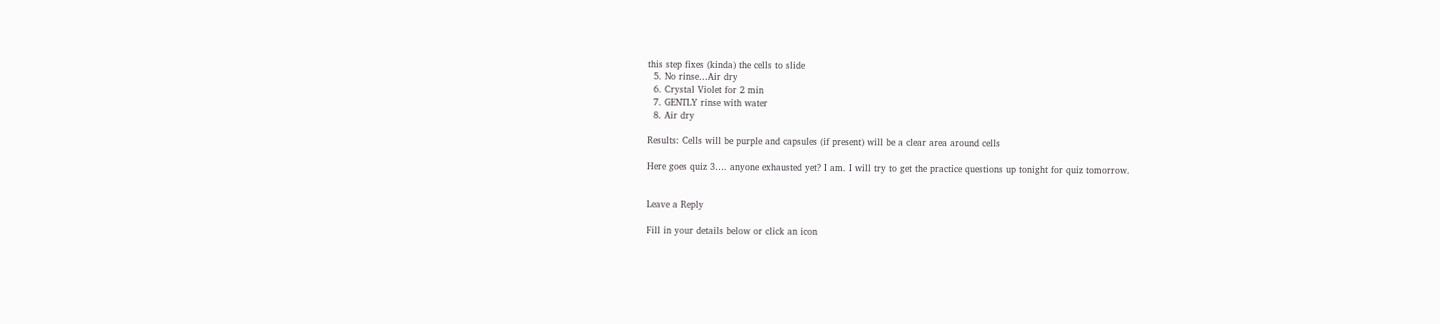this step fixes (kinda) the cells to slide
  5. No rinse…Air dry
  6. Crystal Violet for 2 min
  7. GENTLY rinse with water
  8. Air dry

Results: Cells will be purple and capsules (if present) will be a clear area around cells

Here goes quiz 3…. anyone exhausted yet? I am. I will try to get the practice questions up tonight for quiz tomorrow.


Leave a Reply

Fill in your details below or click an icon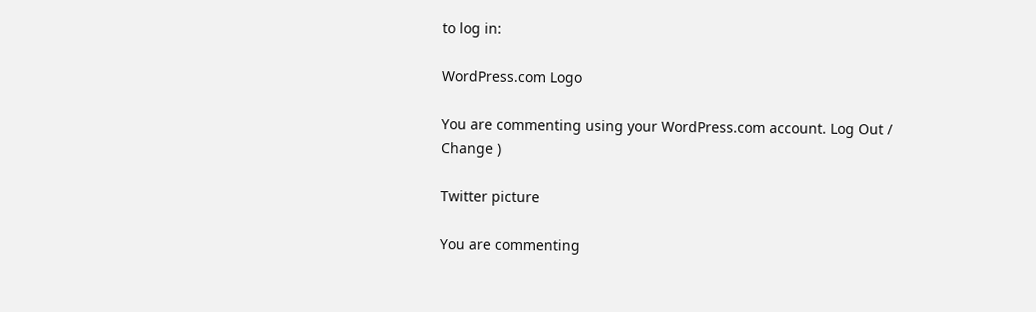to log in:

WordPress.com Logo

You are commenting using your WordPress.com account. Log Out / Change )

Twitter picture

You are commenting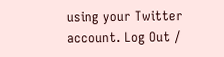using your Twitter account. Log Out /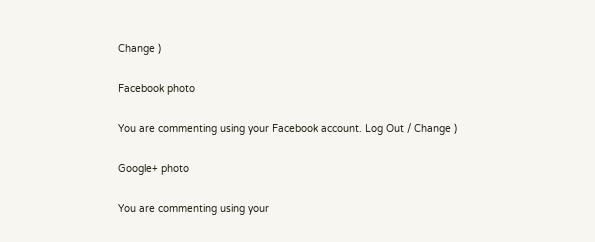Change )

Facebook photo

You are commenting using your Facebook account. Log Out / Change )

Google+ photo

You are commenting using your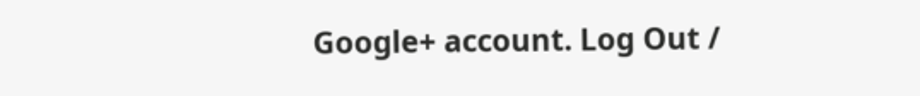Google+ account. Log Out /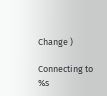Change )

Connecting to %s